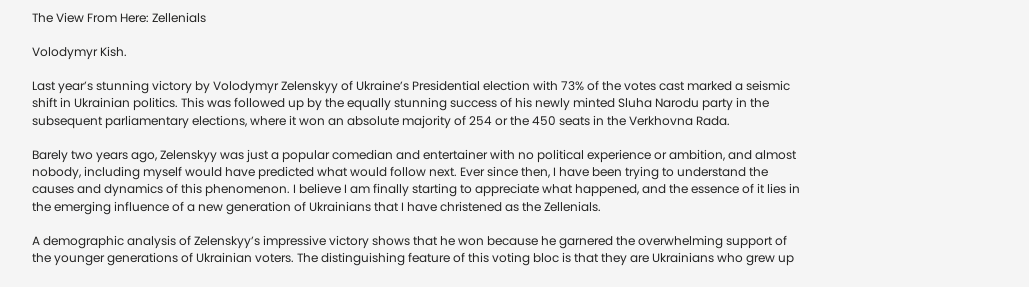The View From Here: Zellenials

Volodymyr Kish.

Last year’s stunning victory by Volodymyr Zelenskyy of Ukraine’s Presidential election with 73% of the votes cast marked a seismic shift in Ukrainian politics. This was followed up by the equally stunning success of his newly minted Sluha Narodu party in the subsequent parliamentary elections, where it won an absolute majority of 254 or the 450 seats in the Verkhovna Rada.

Barely two years ago, Zelenskyy was just a popular comedian and entertainer with no political experience or ambition, and almost nobody, including myself would have predicted what would follow next. Ever since then, I have been trying to understand the causes and dynamics of this phenomenon. I believe I am finally starting to appreciate what happened, and the essence of it lies in the emerging influence of a new generation of Ukrainians that I have christened as the Zellenials.

A demographic analysis of Zelenskyy’s impressive victory shows that he won because he garnered the overwhelming support of the younger generations of Ukrainian voters. The distinguishing feature of this voting bloc is that they are Ukrainians who grew up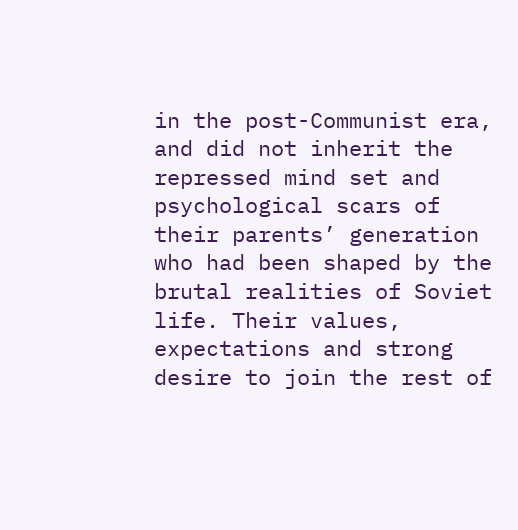in the post-Communist era, and did not inherit the repressed mind set and psychological scars of their parents’ generation who had been shaped by the brutal realities of Soviet life. Their values, expectations and strong desire to join the rest of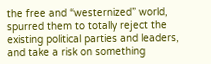the free and “westernized” world, spurred them to totally reject the existing political parties and leaders, and take a risk on something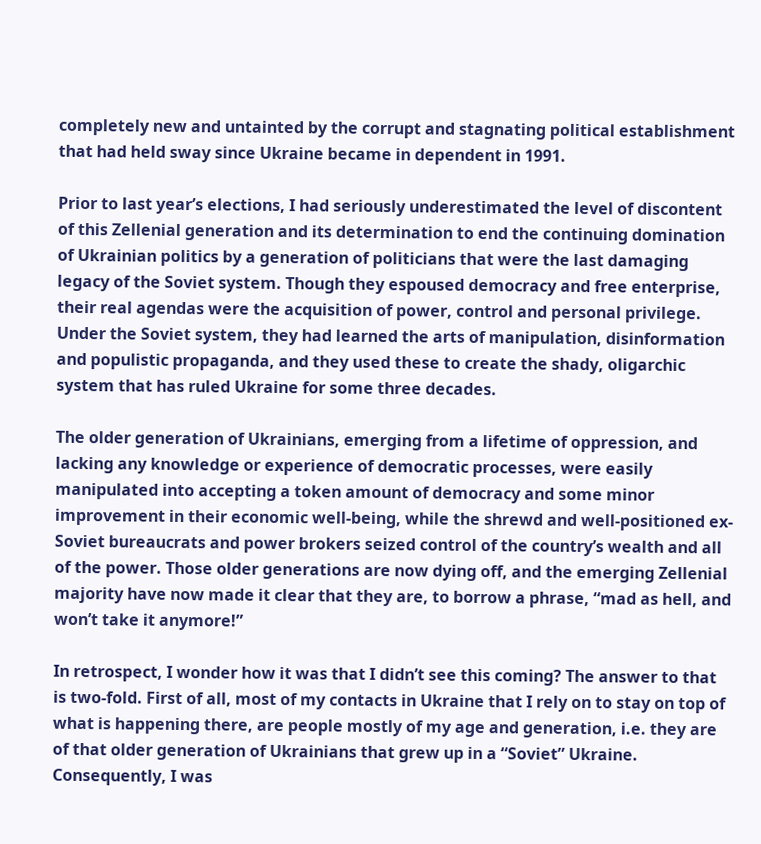completely new and untainted by the corrupt and stagnating political establishment that had held sway since Ukraine became in dependent in 1991.

Prior to last year’s elections, I had seriously underestimated the level of discontent of this Zellenial generation and its determination to end the continuing domination of Ukrainian politics by a generation of politicians that were the last damaging legacy of the Soviet system. Though they espoused democracy and free enterprise, their real agendas were the acquisition of power, control and personal privilege. Under the Soviet system, they had learned the arts of manipulation, disinformation and populistic propaganda, and they used these to create the shady, oligarchic system that has ruled Ukraine for some three decades.

The older generation of Ukrainians, emerging from a lifetime of oppression, and lacking any knowledge or experience of democratic processes, were easily manipulated into accepting a token amount of democracy and some minor improvement in their economic well-being, while the shrewd and well-positioned ex-Soviet bureaucrats and power brokers seized control of the country’s wealth and all of the power. Those older generations are now dying off, and the emerging Zellenial majority have now made it clear that they are, to borrow a phrase, “mad as hell, and won’t take it anymore!”

In retrospect, I wonder how it was that I didn’t see this coming? The answer to that is two-fold. First of all, most of my contacts in Ukraine that I rely on to stay on top of what is happening there, are people mostly of my age and generation, i.e. they are of that older generation of Ukrainians that grew up in a “Soviet” Ukraine. Consequently, I was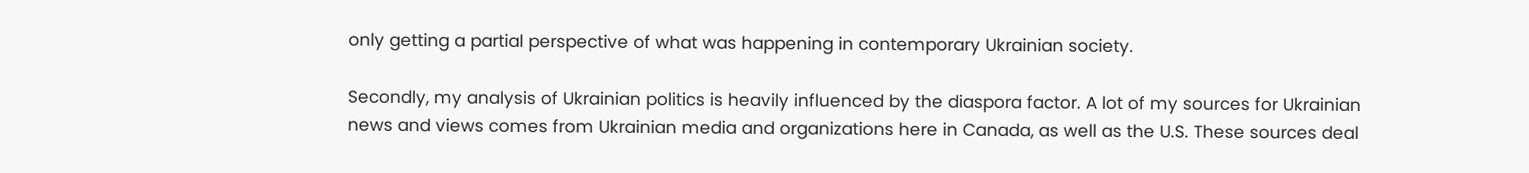only getting a partial perspective of what was happening in contemporary Ukrainian society.

Secondly, my analysis of Ukrainian politics is heavily influenced by the diaspora factor. A lot of my sources for Ukrainian news and views comes from Ukrainian media and organizations here in Canada, as well as the U.S. These sources deal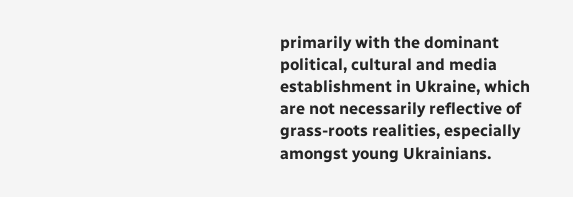primarily with the dominant political, cultural and media establishment in Ukraine, which are not necessarily reflective of grass-roots realities, especially amongst young Ukrainians.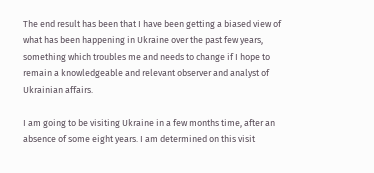The end result has been that I have been getting a biased view of what has been happening in Ukraine over the past few years, something which troubles me and needs to change if I hope to remain a knowledgeable and relevant observer and analyst of Ukrainian affairs.

I am going to be visiting Ukraine in a few months time, after an absence of some eight years. I am determined on this visit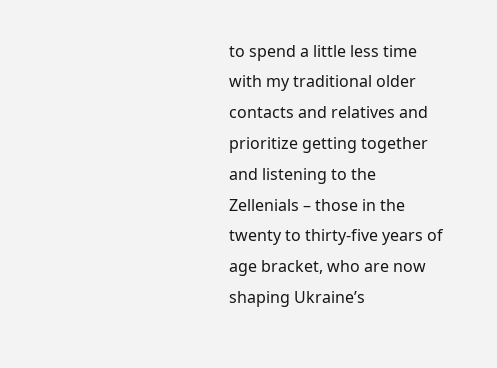to spend a little less time with my traditional older contacts and relatives and prioritize getting together and listening to the Zellenials – those in the twenty to thirty-five years of age bracket, who are now shaping Ukraine’s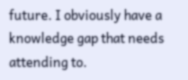future. I obviously have a knowledge gap that needs attending to.